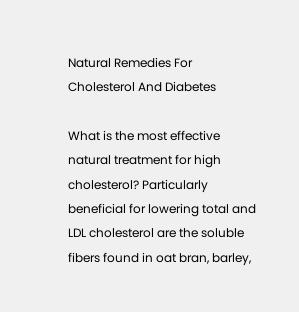Natural Remedies For Cholesterol And Diabetes

What is the most effective natural treatment for high cholesterol? Particularly beneficial for lowering total and LDL cholesterol are the soluble fibers found in oat bran, barley,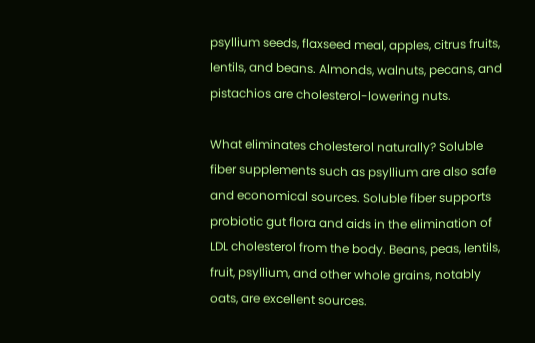psyllium seeds, flaxseed meal, apples, citrus fruits, lentils, and beans. Almonds, walnuts, pecans, and pistachios are cholesterol-lowering nuts.

What eliminates cholesterol naturally? Soluble fiber supplements such as psyllium are also safe and economical sources. Soluble fiber supports probiotic gut flora and aids in the elimination of LDL cholesterol from the body. Beans, peas, lentils, fruit, psyllium, and other whole grains, notably oats, are excellent sources.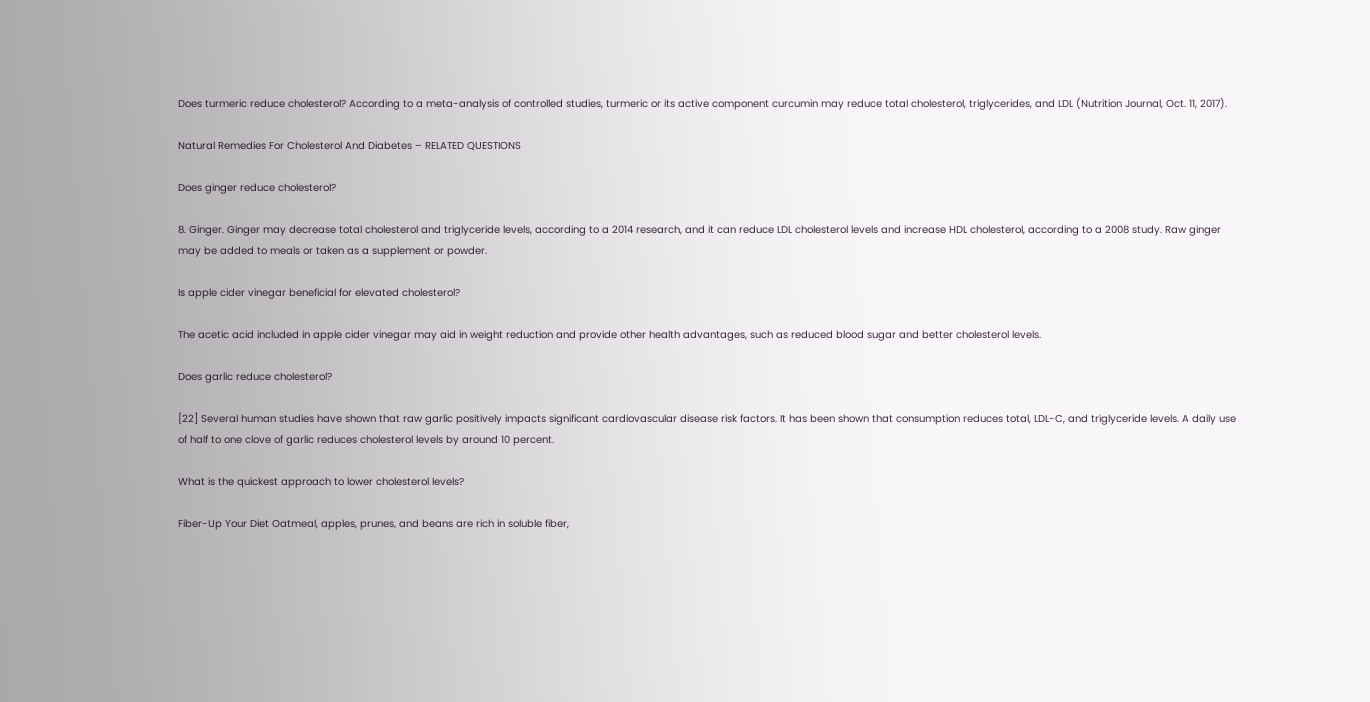Does turmeric reduce cholesterol? According to a meta-analysis of controlled studies, turmeric or its active component curcumin may reduce total cholesterol, triglycerides, and LDL (Nutrition Journal, Oct. 11, 2017).

Natural Remedies For Cholesterol And Diabetes – RELATED QUESTIONS

Does ginger reduce cholesterol?

8. Ginger. Ginger may decrease total cholesterol and triglyceride levels, according to a 2014 research, and it can reduce LDL cholesterol levels and increase HDL cholesterol, according to a 2008 study. Raw ginger may be added to meals or taken as a supplement or powder.

Is apple cider vinegar beneficial for elevated cholesterol?

The acetic acid included in apple cider vinegar may aid in weight reduction and provide other health advantages, such as reduced blood sugar and better cholesterol levels.

Does garlic reduce cholesterol?

[22] Several human studies have shown that raw garlic positively impacts significant cardiovascular disease risk factors. It has been shown that consumption reduces total, LDL-C, and triglyceride levels. A daily use of half to one clove of garlic reduces cholesterol levels by around 10 percent.

What is the quickest approach to lower cholesterol levels?

Fiber-Up Your Diet Oatmeal, apples, prunes, and beans are rich in soluble fiber,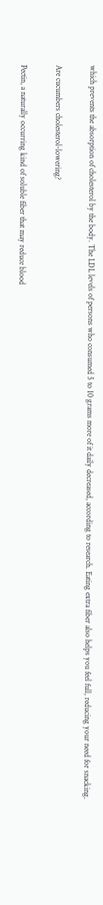which prevents the absorption of cholesterol by the body. The LDL levels of persons who consumed 5 to 10 grams more of it daily decreased, according to research. Eating extra fiber also helps you feel full, reducing your need for snacking.

Are cucumbers cholesterol-lowering?

Pectin, a naturally occurring kind of soluble fiber that may reduce blood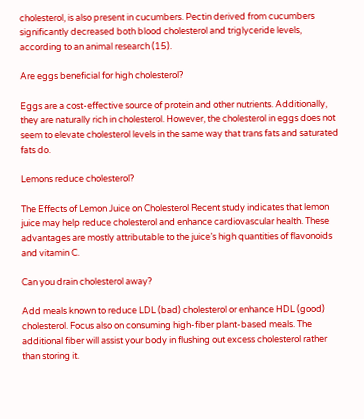cholesterol, is also present in cucumbers. Pectin derived from cucumbers significantly decreased both blood cholesterol and triglyceride levels, according to an animal research (15).

Are eggs beneficial for high cholesterol?

Eggs are a cost-effective source of protein and other nutrients. Additionally, they are naturally rich in cholesterol. However, the cholesterol in eggs does not seem to elevate cholesterol levels in the same way that trans fats and saturated fats do.

Lemons reduce cholesterol?

The Effects of Lemon Juice on Cholesterol Recent study indicates that lemon juice may help reduce cholesterol and enhance cardiovascular health. These advantages are mostly attributable to the juice’s high quantities of flavonoids and vitamin C.

Can you drain cholesterol away?

Add meals known to reduce LDL (bad) cholesterol or enhance HDL (good) cholesterol. Focus also on consuming high-fiber plant-based meals. The additional fiber will assist your body in flushing out excess cholesterol rather than storing it.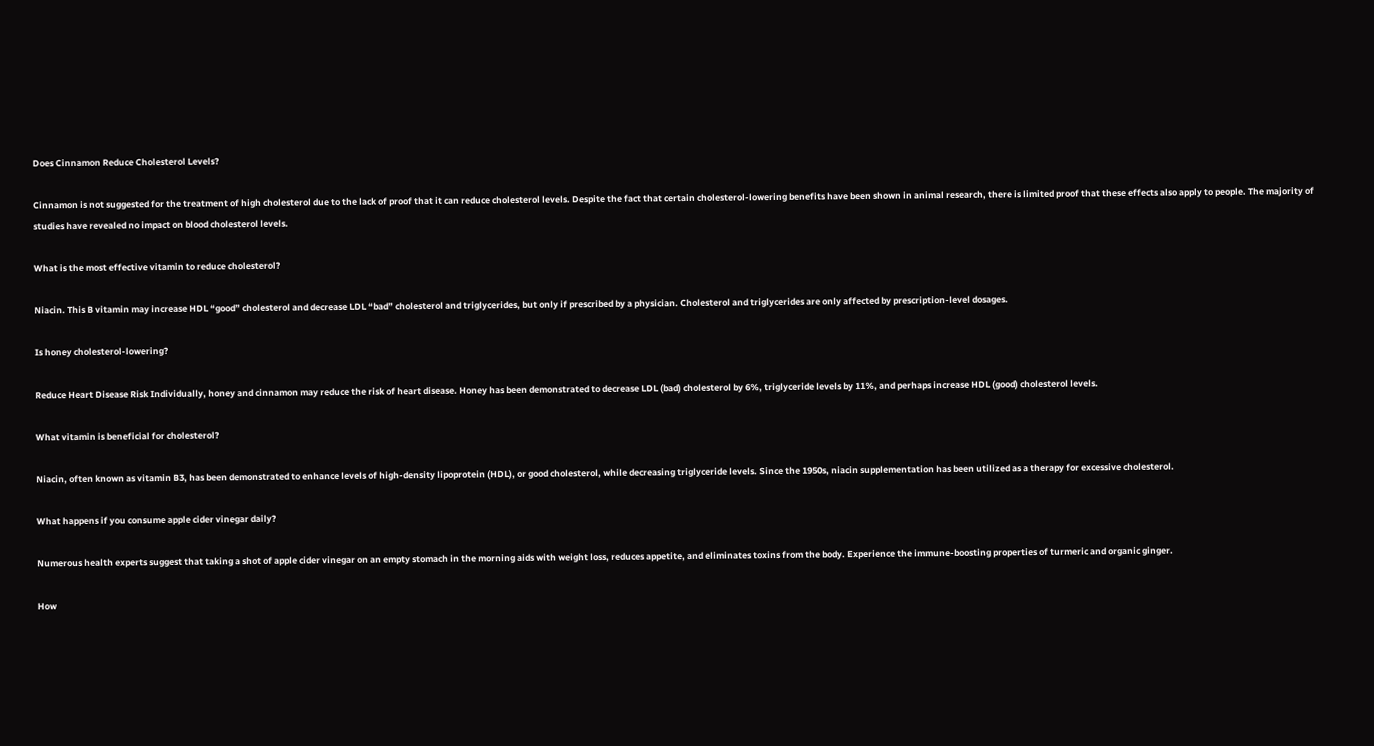Does Cinnamon Reduce Cholesterol Levels?

Cinnamon is not suggested for the treatment of high cholesterol due to the lack of proof that it can reduce cholesterol levels. Despite the fact that certain cholesterol-lowering benefits have been shown in animal research, there is limited proof that these effects also apply to people. The majority of studies have revealed no impact on blood cholesterol levels.

What is the most effective vitamin to reduce cholesterol?

Niacin. This B vitamin may increase HDL “good” cholesterol and decrease LDL “bad” cholesterol and triglycerides, but only if prescribed by a physician. Cholesterol and triglycerides are only affected by prescription-level dosages.

Is honey cholesterol-lowering?

Reduce Heart Disease Risk Individually, honey and cinnamon may reduce the risk of heart disease. Honey has been demonstrated to decrease LDL (bad) cholesterol by 6%, triglyceride levels by 11%, and perhaps increase HDL (good) cholesterol levels.

What vitamin is beneficial for cholesterol?

Niacin, often known as vitamin B3, has been demonstrated to enhance levels of high-density lipoprotein (HDL), or good cholesterol, while decreasing triglyceride levels. Since the 1950s, niacin supplementation has been utilized as a therapy for excessive cholesterol.

What happens if you consume apple cider vinegar daily?

Numerous health experts suggest that taking a shot of apple cider vinegar on an empty stomach in the morning aids with weight loss, reduces appetite, and eliminates toxins from the body. Experience the immune-boosting properties of turmeric and organic ginger.

How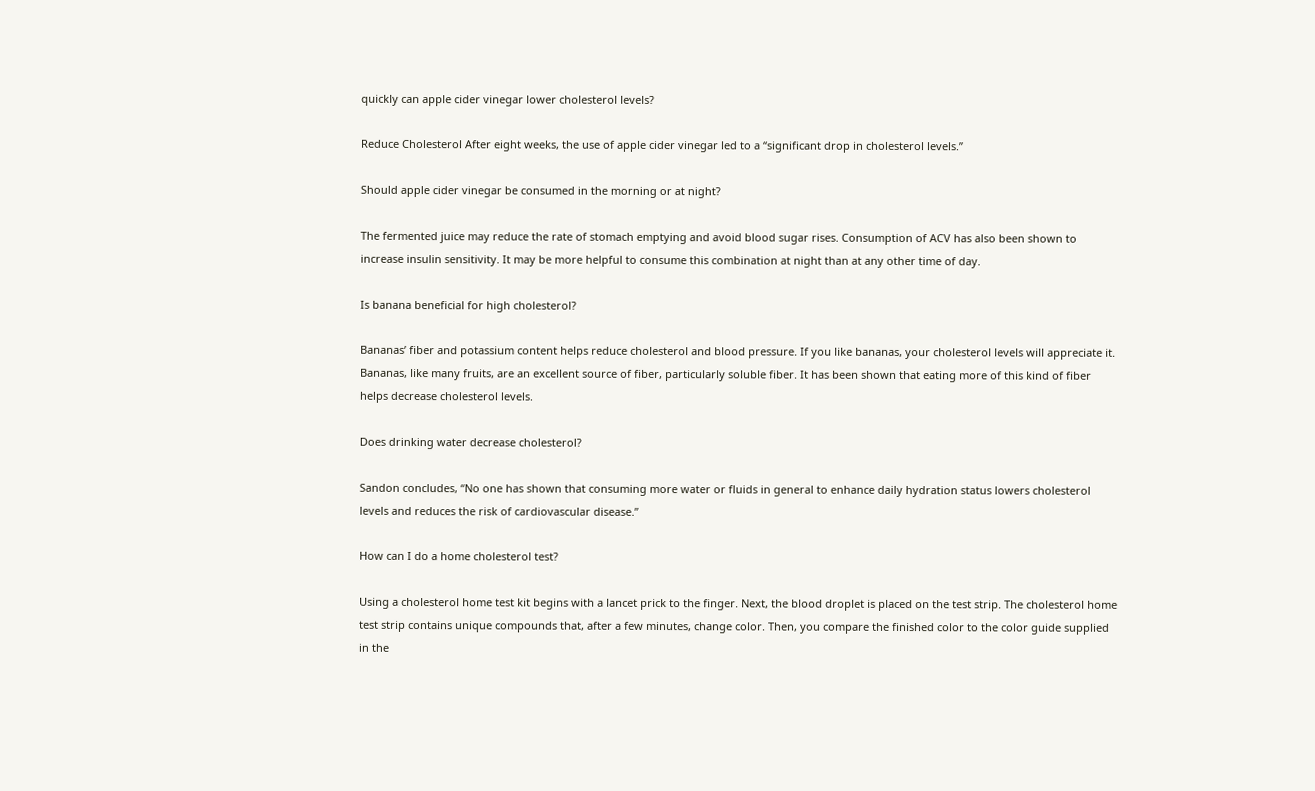quickly can apple cider vinegar lower cholesterol levels?

Reduce Cholesterol After eight weeks, the use of apple cider vinegar led to a “significant drop in cholesterol levels.”

Should apple cider vinegar be consumed in the morning or at night?

The fermented juice may reduce the rate of stomach emptying and avoid blood sugar rises. Consumption of ACV has also been shown to increase insulin sensitivity. It may be more helpful to consume this combination at night than at any other time of day.

Is banana beneficial for high cholesterol?

Bananas’ fiber and potassium content helps reduce cholesterol and blood pressure. If you like bananas, your cholesterol levels will appreciate it. Bananas, like many fruits, are an excellent source of fiber, particularly soluble fiber. It has been shown that eating more of this kind of fiber helps decrease cholesterol levels.

Does drinking water decrease cholesterol?

Sandon concludes, “No one has shown that consuming more water or fluids in general to enhance daily hydration status lowers cholesterol levels and reduces the risk of cardiovascular disease.”

How can I do a home cholesterol test?

Using a cholesterol home test kit begins with a lancet prick to the finger. Next, the blood droplet is placed on the test strip. The cholesterol home test strip contains unique compounds that, after a few minutes, change color. Then, you compare the finished color to the color guide supplied in the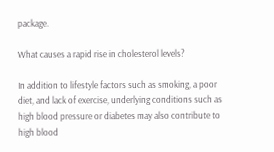package.

What causes a rapid rise in cholesterol levels?

In addition to lifestyle factors such as smoking, a poor diet, and lack of exercise, underlying conditions such as high blood pressure or diabetes may also contribute to high blood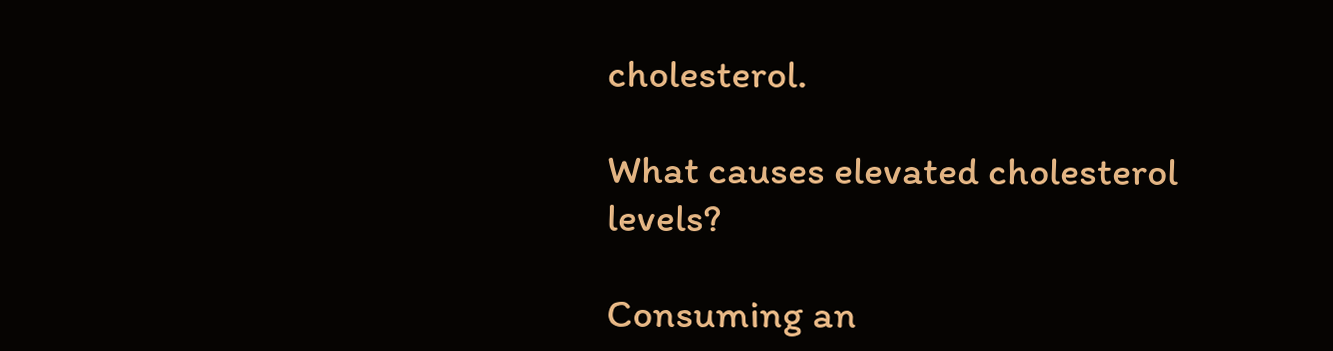cholesterol.

What causes elevated cholesterol levels?

Consuming an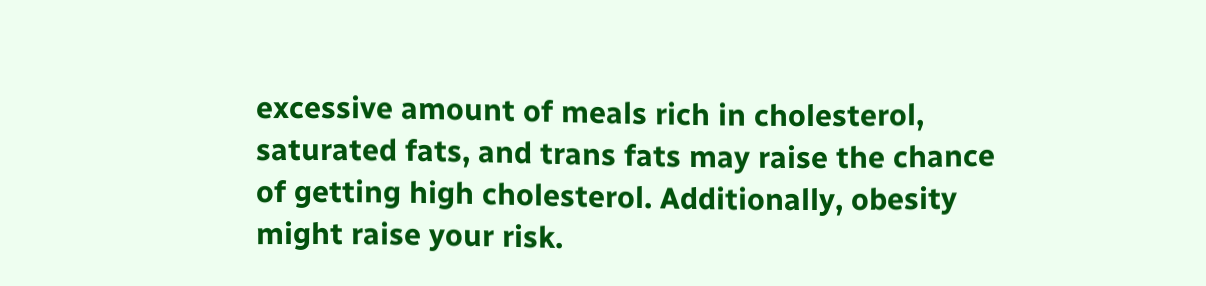excessive amount of meals rich in cholesterol, saturated fats, and trans fats may raise the chance of getting high cholesterol. Additionally, obesity might raise your risk.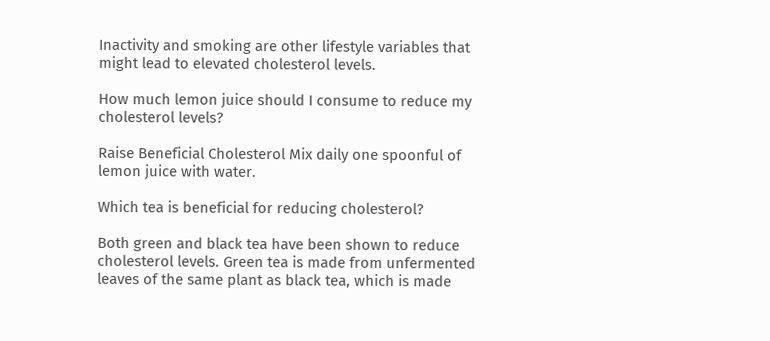Inactivity and smoking are other lifestyle variables that might lead to elevated cholesterol levels.

How much lemon juice should I consume to reduce my cholesterol levels?

Raise Beneficial Cholesterol Mix daily one spoonful of lemon juice with water.

Which tea is beneficial for reducing cholesterol?

Both green and black tea have been shown to reduce cholesterol levels. Green tea is made from unfermented leaves of the same plant as black tea, which is made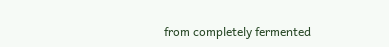from completely fermented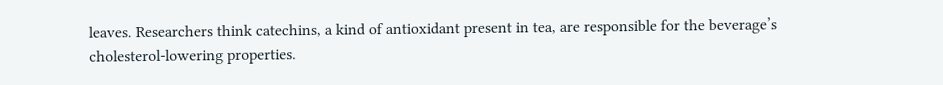leaves. Researchers think catechins, a kind of antioxidant present in tea, are responsible for the beverage’s cholesterol-lowering properties.